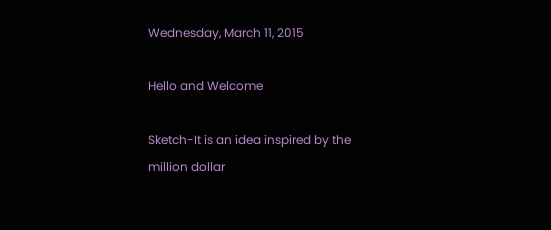Wednesday, March 11, 2015

Hello and Welcome

Sketch-It is an idea inspired by the million dollar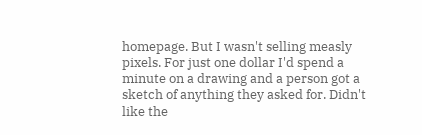homepage. But I wasn't selling measly pixels. For just one dollar I'd spend a minute on a drawing and a person got a sketch of anything they asked for. Didn't like the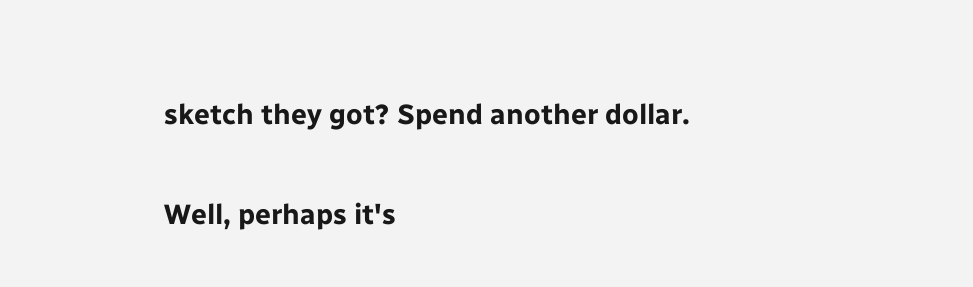sketch they got? Spend another dollar.

Well, perhaps it's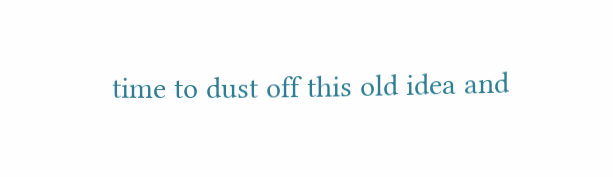time to dust off this old idea and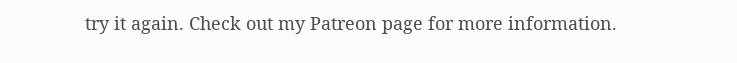try it again. Check out my Patreon page for more information.